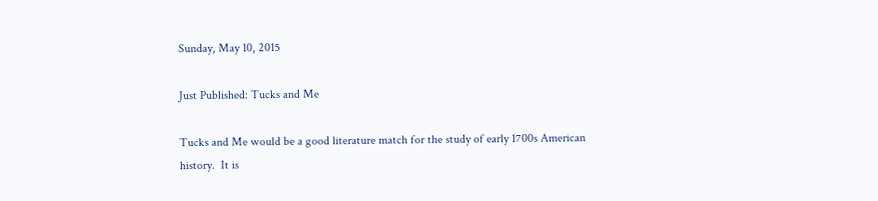Sunday, May 10, 2015

Just Published: Tucks and Me

Tucks and Me would be a good literature match for the study of early 1700s American history.  It is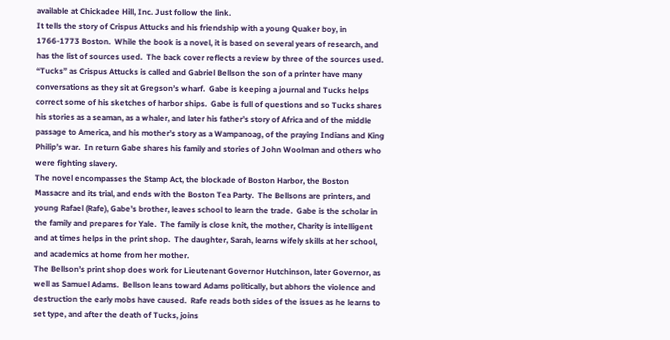available at Chickadee Hill, Inc. Just follow the link.
It tells the story of Crispus Attucks and his friendship with a young Quaker boy, in 1766-1773 Boston.  While the book is a novel, it is based on several years of research, and has the list of sources used.  The back cover reflects a review by three of the sources used.
“Tucks” as Crispus Attucks is called and Gabriel Bellson the son of a printer have many conversations as they sit at Gregson’s wharf.  Gabe is keeping a journal and Tucks helps correct some of his sketches of harbor ships.  Gabe is full of questions and so Tucks shares his stories as a seaman, as a whaler, and later his father’s story of Africa and of the middle passage to America, and his mother’s story as a Wampanoag, of the praying Indians and King Philip’s war.  In return Gabe shares his family and stories of John Woolman and others who were fighting slavery.
The novel encompasses the Stamp Act, the blockade of Boston Harbor, the Boston Massacre and its trial, and ends with the Boston Tea Party.  The Bellsons are printers, and young Rafael (Rafe), Gabe’s brother, leaves school to learn the trade.  Gabe is the scholar in the family and prepares for Yale.  The family is close knit, the mother, Charity is intelligent and at times helps in the print shop.  The daughter, Sarah, learns wifely skills at her school, and academics at home from her mother.
The Bellson’s print shop does work for Lieutenant Governor Hutchinson, later Governor, as well as Samuel Adams.  Bellson leans toward Adams politically, but abhors the violence and destruction the early mobs have caused.  Rafe reads both sides of the issues as he learns to set type, and after the death of Tucks, joins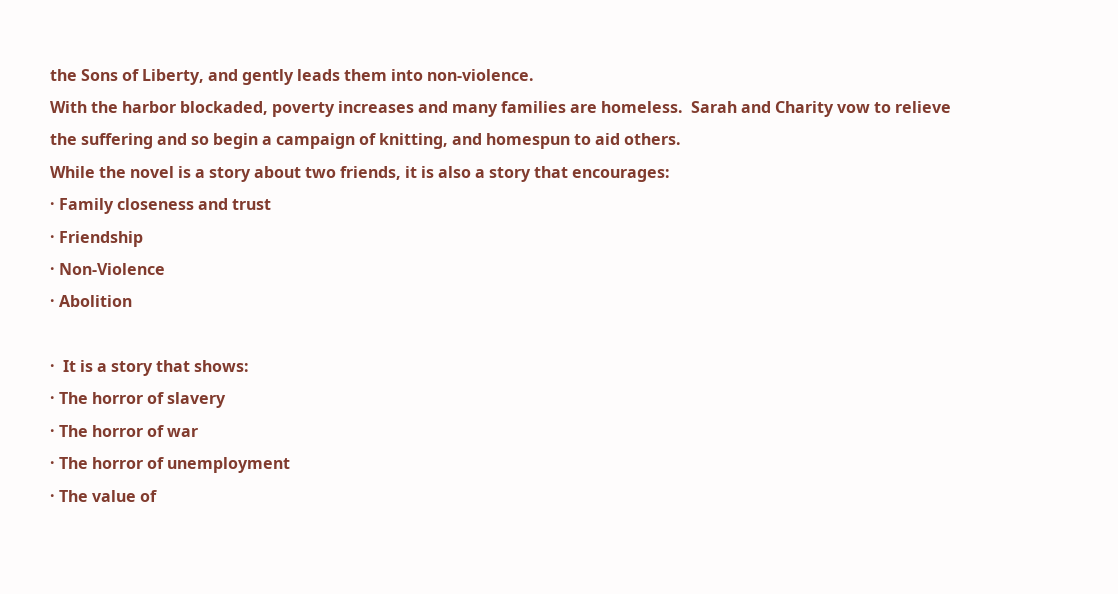the Sons of Liberty, and gently leads them into non-violence.
With the harbor blockaded, poverty increases and many families are homeless.  Sarah and Charity vow to relieve the suffering and so begin a campaign of knitting, and homespun to aid others.
While the novel is a story about two friends, it is also a story that encourages:
· Family closeness and trust
· Friendship
· Non-Violence
· Abolition

·  It is a story that shows:
· The horror of slavery
· The horror of war
· The horror of unemployment
· The value of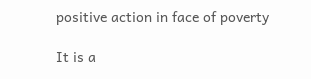positive action in face of poverty

It is a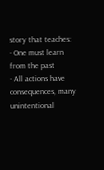story that teaches:
· One must learn from the past
· All actions have consequences, many unintentional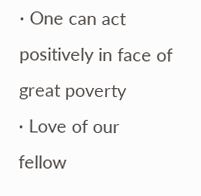· One can act positively in face of great poverty
· Love of our fellow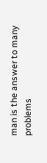man is the answer to many problems